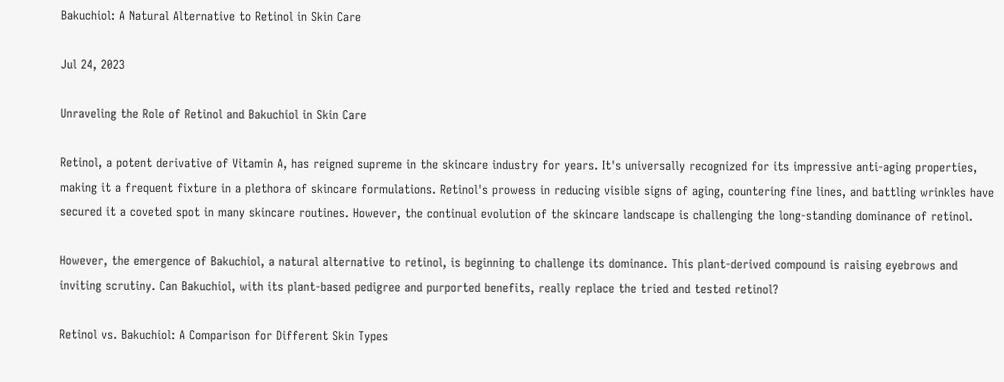Bakuchiol: A Natural Alternative to Retinol in Skin Care

Jul 24, 2023

Unraveling the Role of Retinol and Bakuchiol in Skin Care

Retinol, a potent derivative of Vitamin A, has reigned supreme in the skincare industry for years. It's universally recognized for its impressive anti-aging properties, making it a frequent fixture in a plethora of skincare formulations. Retinol's prowess in reducing visible signs of aging, countering fine lines, and battling wrinkles have secured it a coveted spot in many skincare routines. However, the continual evolution of the skincare landscape is challenging the long-standing dominance of retinol.

However, the emergence of Bakuchiol, a natural alternative to retinol, is beginning to challenge its dominance. This plant-derived compound is raising eyebrows and inviting scrutiny. Can Bakuchiol, with its plant-based pedigree and purported benefits, really replace the tried and tested retinol?

Retinol vs. Bakuchiol: A Comparison for Different Skin Types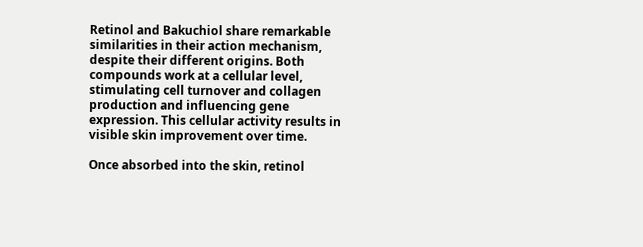Retinol and Bakuchiol share remarkable similarities in their action mechanism, despite their different origins. Both compounds work at a cellular level, stimulating cell turnover and collagen production and influencing gene expression. This cellular activity results in visible skin improvement over time.

Once absorbed into the skin, retinol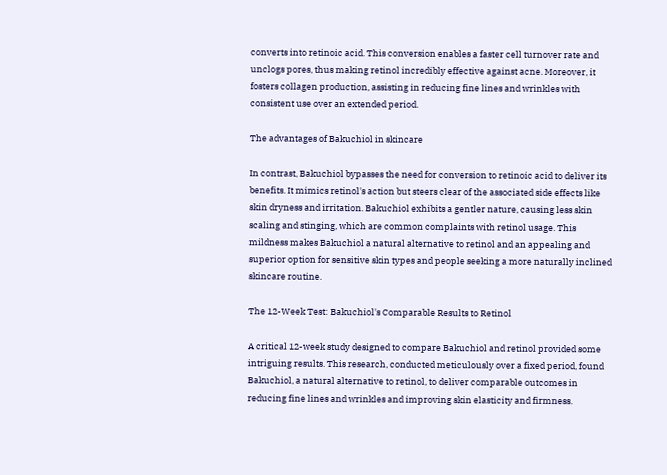converts into retinoic acid. This conversion enables a faster cell turnover rate and unclogs pores, thus making retinol incredibly effective against acne. Moreover, it fosters collagen production, assisting in reducing fine lines and wrinkles with consistent use over an extended period.

The advantages of Bakuchiol in skincare

In contrast, Bakuchiol bypasses the need for conversion to retinoic acid to deliver its benefits. It mimics retinol's action but steers clear of the associated side effects like skin dryness and irritation. Bakuchiol exhibits a gentler nature, causing less skin scaling and stinging, which are common complaints with retinol usage. This mildness makes Bakuchiol a natural alternative to retinol and an appealing and superior option for sensitive skin types and people seeking a more naturally inclined skincare routine.

The 12-Week Test: Bakuchiol's Comparable Results to Retinol

A critical 12-week study designed to compare Bakuchiol and retinol provided some intriguing results. This research, conducted meticulously over a fixed period, found Bakuchiol, a natural alternative to retinol, to deliver comparable outcomes in reducing fine lines and wrinkles and improving skin elasticity and firmness.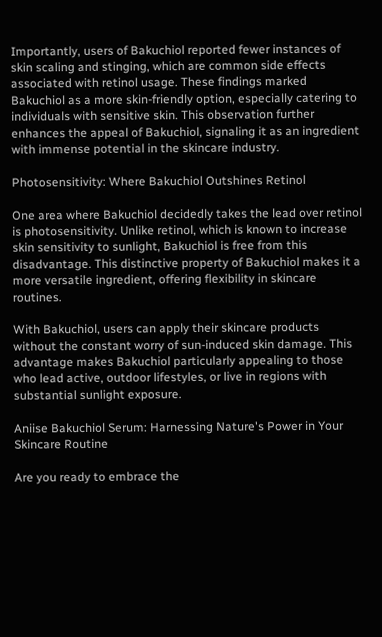Importantly, users of Bakuchiol reported fewer instances of skin scaling and stinging, which are common side effects associated with retinol usage. These findings marked Bakuchiol as a more skin-friendly option, especially catering to individuals with sensitive skin. This observation further enhances the appeal of Bakuchiol, signaling it as an ingredient with immense potential in the skincare industry.

Photosensitivity: Where Bakuchiol Outshines Retinol

One area where Bakuchiol decidedly takes the lead over retinol is photosensitivity. Unlike retinol, which is known to increase skin sensitivity to sunlight, Bakuchiol is free from this disadvantage. This distinctive property of Bakuchiol makes it a more versatile ingredient, offering flexibility in skincare routines.

With Bakuchiol, users can apply their skincare products without the constant worry of sun-induced skin damage. This advantage makes Bakuchiol particularly appealing to those who lead active, outdoor lifestyles, or live in regions with substantial sunlight exposure.

Aniise Bakuchiol Serum: Harnessing Nature's Power in Your Skincare Routine

Are you ready to embrace the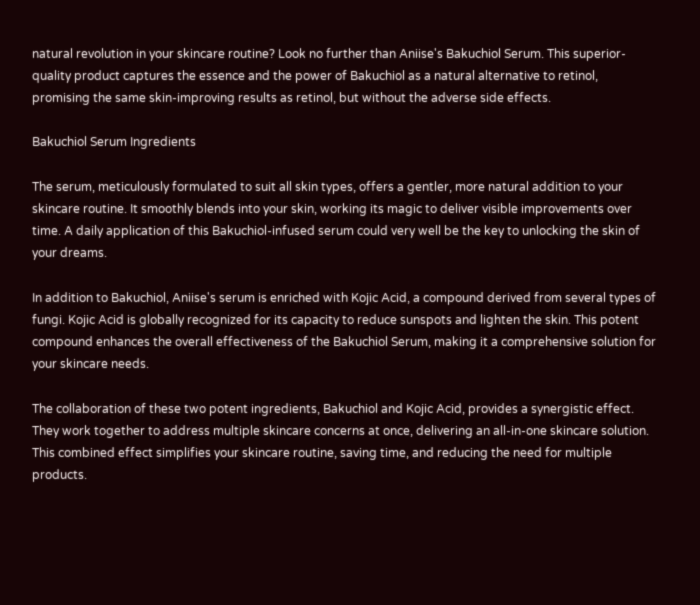natural revolution in your skincare routine? Look no further than Aniise's Bakuchiol Serum. This superior-quality product captures the essence and the power of Bakuchiol as a natural alternative to retinol, promising the same skin-improving results as retinol, but without the adverse side effects.

Bakuchiol Serum Ingredients

The serum, meticulously formulated to suit all skin types, offers a gentler, more natural addition to your skincare routine. It smoothly blends into your skin, working its magic to deliver visible improvements over time. A daily application of this Bakuchiol-infused serum could very well be the key to unlocking the skin of your dreams.

In addition to Bakuchiol, Aniise's serum is enriched with Kojic Acid, a compound derived from several types of fungi. Kojic Acid is globally recognized for its capacity to reduce sunspots and lighten the skin. This potent compound enhances the overall effectiveness of the Bakuchiol Serum, making it a comprehensive solution for your skincare needs.

The collaboration of these two potent ingredients, Bakuchiol and Kojic Acid, provides a synergistic effect. They work together to address multiple skincare concerns at once, delivering an all-in-one skincare solution. This combined effect simplifies your skincare routine, saving time, and reducing the need for multiple products.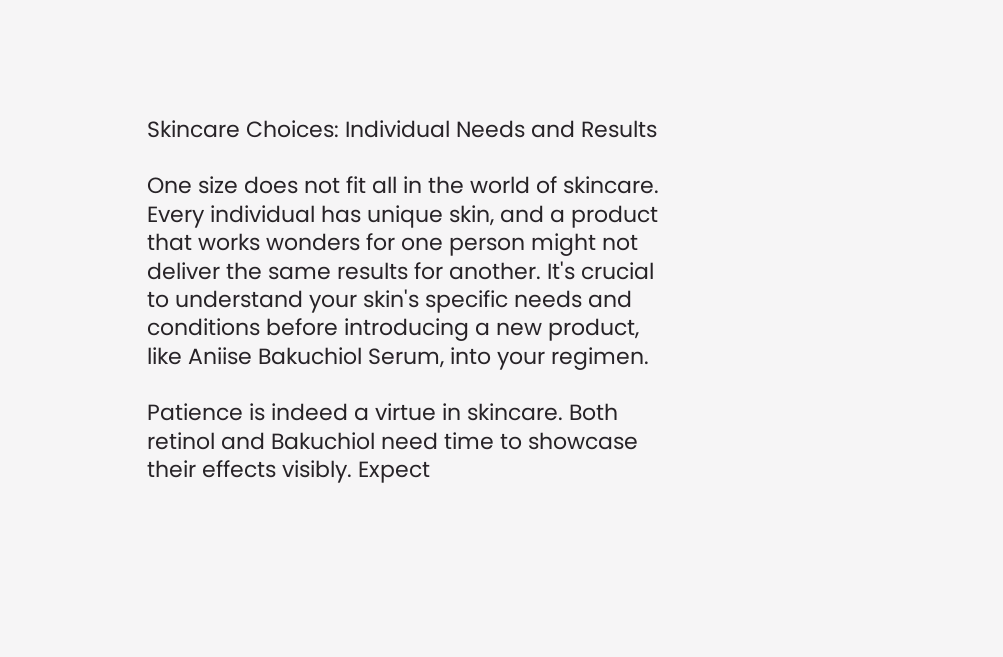Skincare Choices: Individual Needs and Results

One size does not fit all in the world of skincare. Every individual has unique skin, and a product that works wonders for one person might not deliver the same results for another. It's crucial to understand your skin's specific needs and conditions before introducing a new product, like Aniise Bakuchiol Serum, into your regimen.

Patience is indeed a virtue in skincare. Both retinol and Bakuchiol need time to showcase their effects visibly. Expect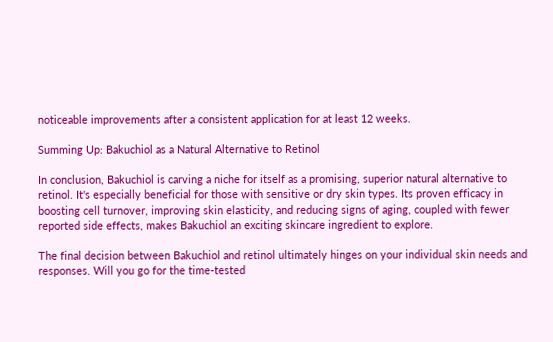noticeable improvements after a consistent application for at least 12 weeks.

Summing Up: Bakuchiol as a Natural Alternative to Retinol

In conclusion, Bakuchiol is carving a niche for itself as a promising, superior natural alternative to retinol. It's especially beneficial for those with sensitive or dry skin types. Its proven efficacy in boosting cell turnover, improving skin elasticity, and reducing signs of aging, coupled with fewer reported side effects, makes Bakuchiol an exciting skincare ingredient to explore.

The final decision between Bakuchiol and retinol ultimately hinges on your individual skin needs and responses. Will you go for the time-tested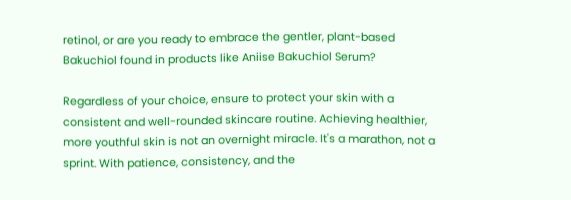retinol, or are you ready to embrace the gentler, plant-based Bakuchiol found in products like Aniise Bakuchiol Serum?

Regardless of your choice, ensure to protect your skin with a consistent and well-rounded skincare routine. Achieving healthier, more youthful skin is not an overnight miracle. It's a marathon, not a sprint. With patience, consistency, and the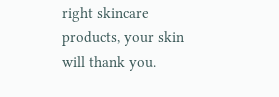right skincare products, your skin will thank you.